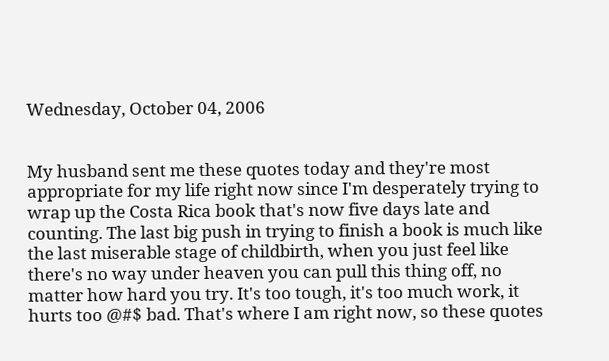Wednesday, October 04, 2006


My husband sent me these quotes today and they're most appropriate for my life right now since I'm desperately trying to wrap up the Costa Rica book that's now five days late and counting. The last big push in trying to finish a book is much like the last miserable stage of childbirth, when you just feel like there's no way under heaven you can pull this thing off, no matter how hard you try. It's too tough, it's too much work, it hurts too @#$ bad. That's where I am right now, so these quotes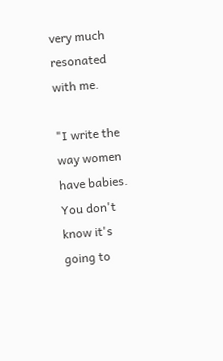very much resonated with me.

"I write the way women have babies. You don't know it's going to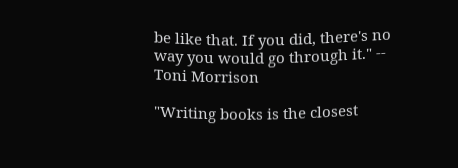be like that. If you did, there's no way you would go through it." -- Toni Morrison

"Writing books is the closest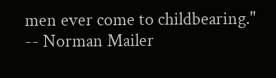men ever come to childbearing." -- Norman Mailer